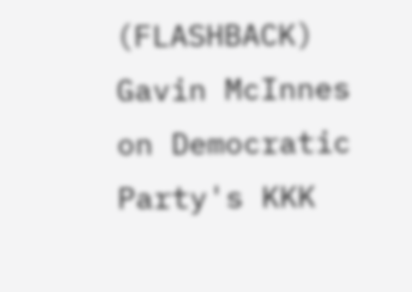(FLASHBACK) Gavin McInnes on Democratic Party's KKK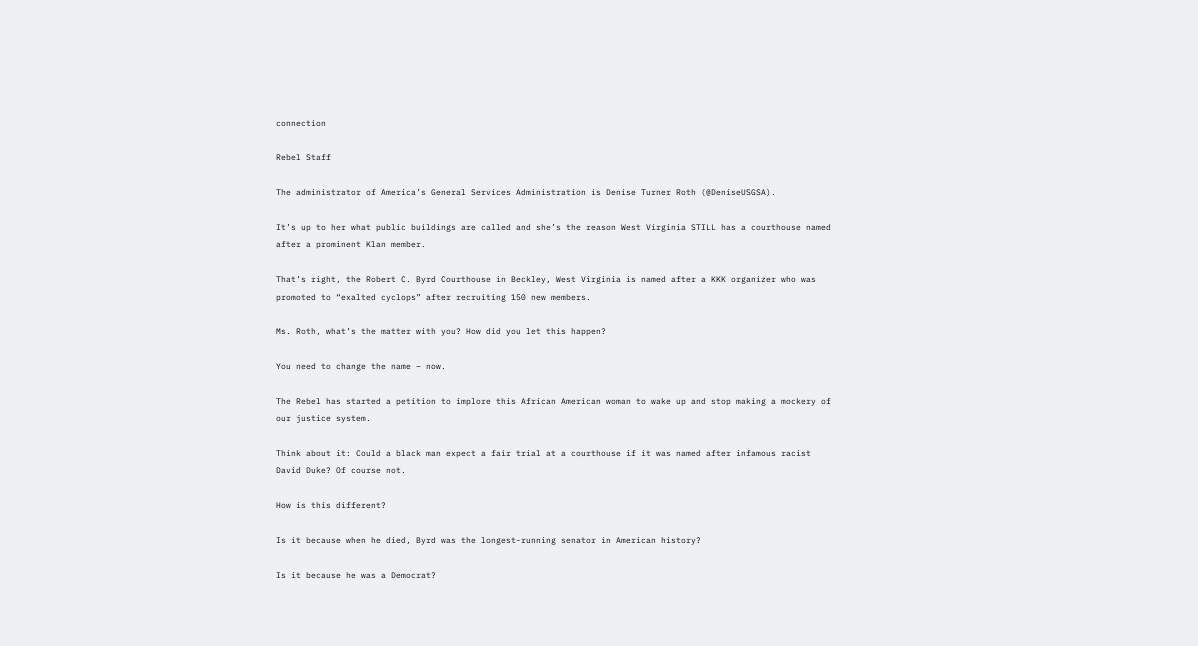connection

Rebel Staff

The administrator of America’s General Services Administration is Denise Turner Roth (@DeniseUSGSA).

It’s up to her what public buildings are called and she’s the reason West Virginia STILL has a courthouse named after a prominent Klan member.

That’s right, the Robert C. Byrd Courthouse in Beckley, West Virginia is named after a KKK organizer who was promoted to “exalted cyclops” after recruiting 150 new members.

Ms. Roth, what’s the matter with you? How did you let this happen?

You need to change the name – now.

The Rebel has started a petition to implore this African American woman to wake up and stop making a mockery of our justice system.

Think about it: Could a black man expect a fair trial at a courthouse if it was named after infamous racist David Duke? Of course not.

How is this different?

Is it because when he died, Byrd was the longest-running senator in American history?

Is it because he was a Democrat?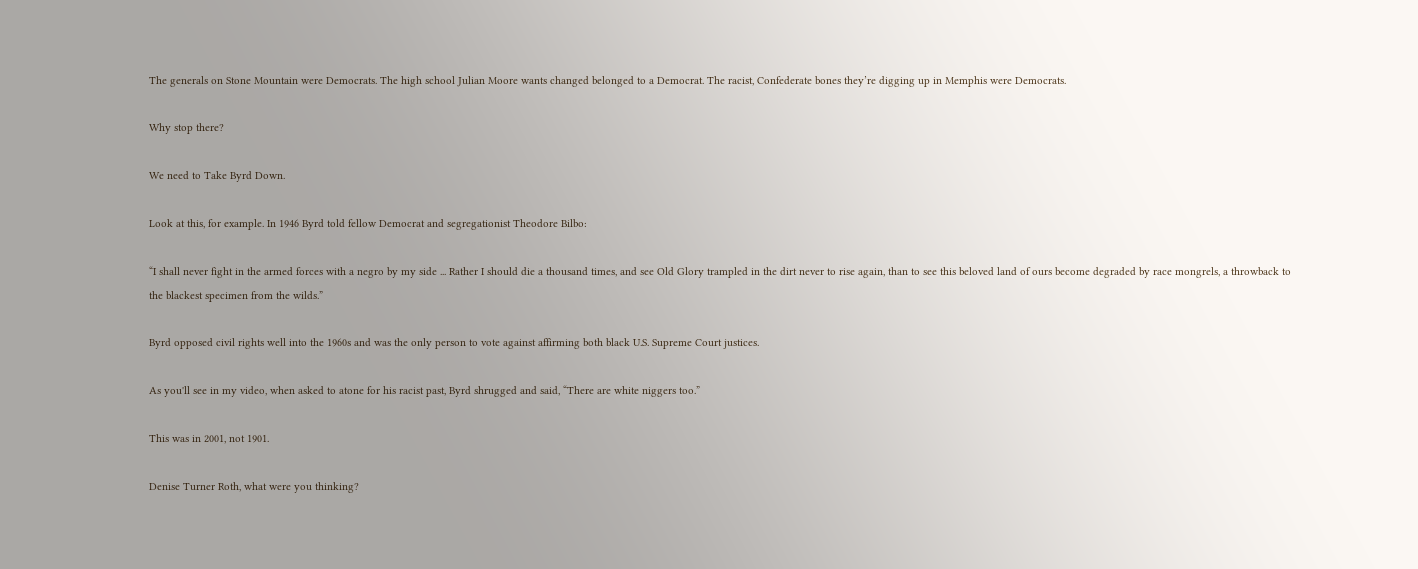The generals on Stone Mountain were Democrats. The high school Julian Moore wants changed belonged to a Democrat. The racist, Confederate bones they’re digging up in Memphis were Democrats.

Why stop there?

We need to Take Byrd Down.

Look at this, for example. In 1946 Byrd told fellow Democrat and segregationist Theodore Bilbo:

“I shall never fight in the armed forces with a negro by my side ... Rather I should die a thousand times, and see Old Glory trampled in the dirt never to rise again, than to see this beloved land of ours become degraded by race mongrels, a throwback to the blackest specimen from the wilds.”

Byrd opposed civil rights well into the 1960s and was the only person to vote against affirming both black U.S. Supreme Court justices.

As you'll see in my video, when asked to atone for his racist past, Byrd shrugged and said, “There are white niggers too.”

This was in 2001, not 1901.

Denise Turner Roth, what were you thinking?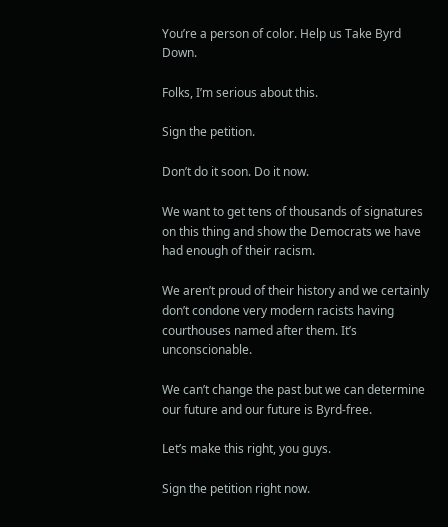You’re a person of color. Help us Take Byrd Down.

Folks, I’m serious about this.

Sign the petition.

Don’t do it soon. Do it now.

We want to get tens of thousands of signatures on this thing and show the Democrats we have had enough of their racism.

We aren’t proud of their history and we certainly don’t condone very modern racists having courthouses named after them. It’s unconscionable.

We can’t change the past but we can determine our future and our future is Byrd-free.

Let’s make this right, you guys.

Sign the petition right now.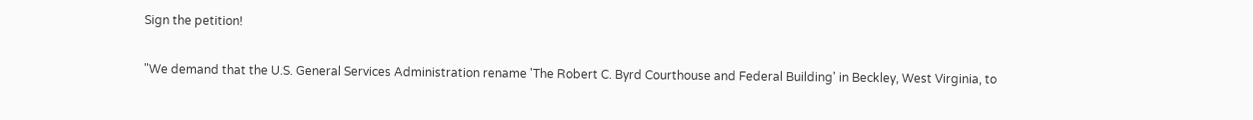Sign the petition!

"We demand that the U.S. General Services Administration rename 'The Robert C. Byrd Courthouse and Federal Building' in Beckley, West Virginia, to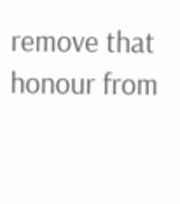remove that honour from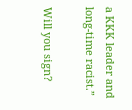a KKK leader and long-time racist.”

Will you sign?